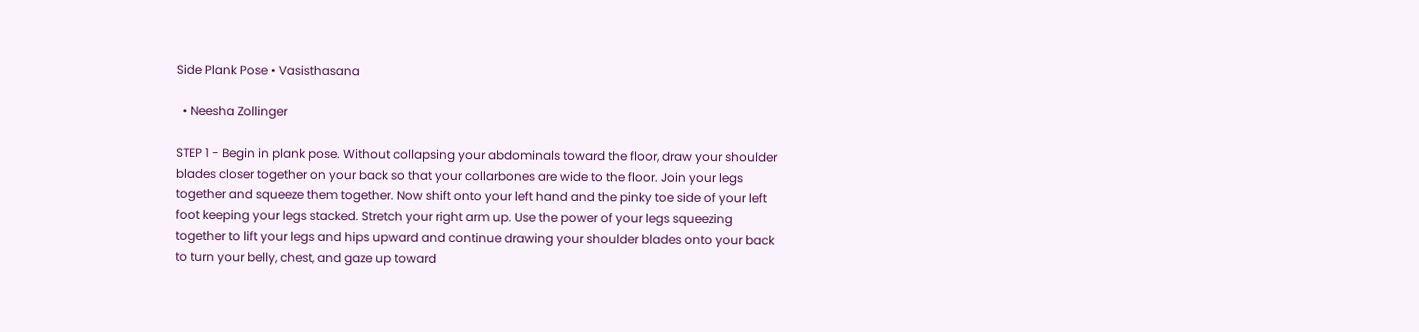Side Plank Pose • Vasisthasana

  • Neesha Zollinger

STEP 1 - Begin in plank pose. Without collapsing your abdominals toward the floor, draw your shoulder blades closer together on your back so that your collarbones are wide to the floor. Join your legs together and squeeze them together. Now shift onto your left hand and the pinky toe side of your left foot keeping your legs stacked. Stretch your right arm up. Use the power of your legs squeezing together to lift your legs and hips upward and continue drawing your shoulder blades onto your back to turn your belly, chest, and gaze up toward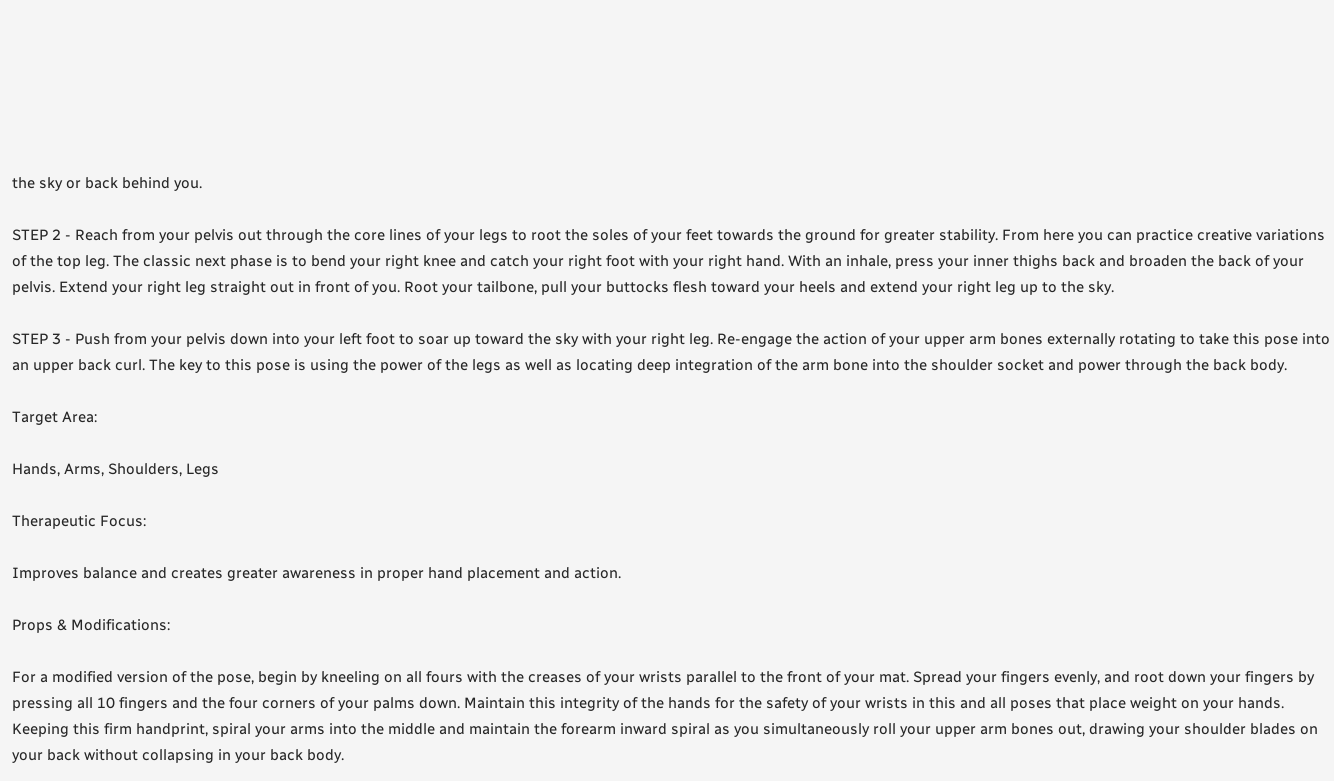the sky or back behind you.

STEP 2 - Reach from your pelvis out through the core lines of your legs to root the soles of your feet towards the ground for greater stability. From here you can practice creative variations of the top leg. The classic next phase is to bend your right knee and catch your right foot with your right hand. With an inhale, press your inner thighs back and broaden the back of your pelvis. Extend your right leg straight out in front of you. Root your tailbone, pull your buttocks flesh toward your heels and extend your right leg up to the sky.

STEP 3 - Push from your pelvis down into your left foot to soar up toward the sky with your right leg. Re-engage the action of your upper arm bones externally rotating to take this pose into an upper back curl. The key to this pose is using the power of the legs as well as locating deep integration of the arm bone into the shoulder socket and power through the back body.

Target Area:

Hands, Arms, Shoulders, Legs

Therapeutic Focus:

Improves balance and creates greater awareness in proper hand placement and action.

Props & Modifications:

For a modified version of the pose, begin by kneeling on all fours with the creases of your wrists parallel to the front of your mat. Spread your fingers evenly, and root down your fingers by pressing all 10 fingers and the four corners of your palms down. Maintain this integrity of the hands for the safety of your wrists in this and all poses that place weight on your hands. Keeping this firm handprint, spiral your arms into the middle and maintain the forearm inward spiral as you simultaneously roll your upper arm bones out, drawing your shoulder blades on your back without collapsing in your back body.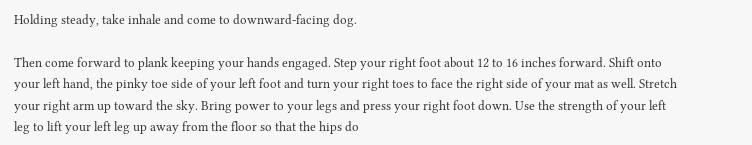Holding steady, take inhale and come to downward-facing dog.

Then come forward to plank keeping your hands engaged. Step your right foot about 12 to 16 inches forward. Shift onto your left hand, the pinky toe side of your left foot and turn your right toes to face the right side of your mat as well. Stretch your right arm up toward the sky. Bring power to your legs and press your right foot down. Use the strength of your left leg to lift your left leg up away from the floor so that the hips do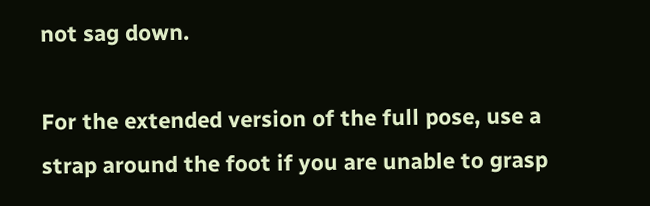not sag down.

For the extended version of the full pose, use a strap around the foot if you are unable to grasp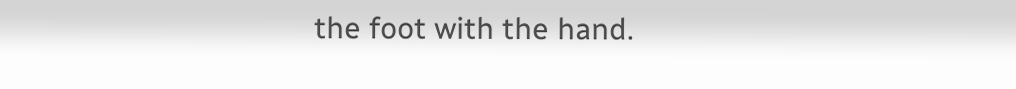the foot with the hand.